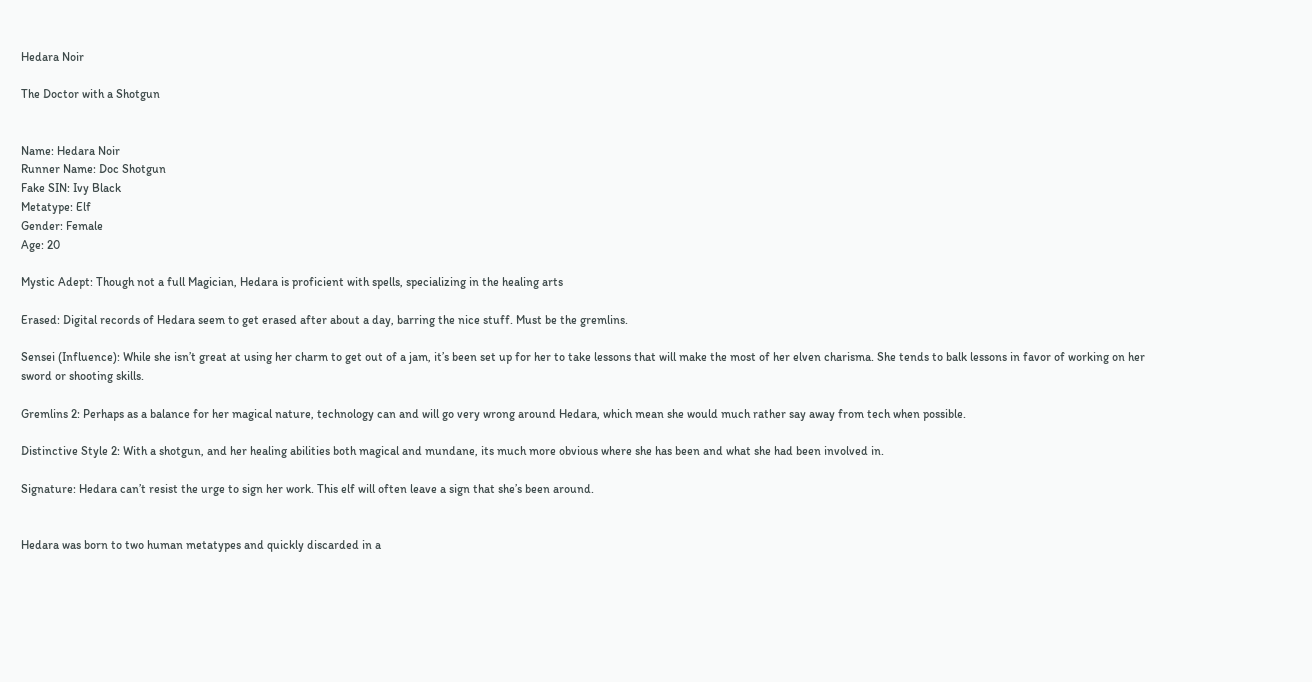Hedara Noir

The Doctor with a Shotgun


Name: Hedara Noir
Runner Name: Doc Shotgun
Fake SIN: Ivy Black
Metatype: Elf
Gender: Female
Age: 20

Mystic Adept: Though not a full Magician, Hedara is proficient with spells, specializing in the healing arts

Erased: Digital records of Hedara seem to get erased after about a day, barring the nice stuff. Must be the gremlins.

Sensei (Influence): While she isn’t great at using her charm to get out of a jam, it’s been set up for her to take lessons that will make the most of her elven charisma. She tends to balk lessons in favor of working on her sword or shooting skills.

Gremlins 2: Perhaps as a balance for her magical nature, technology can and will go very wrong around Hedara, which mean she would much rather say away from tech when possible.

Distinctive Style 2: With a shotgun, and her healing abilities both magical and mundane, its much more obvious where she has been and what she had been involved in.

Signature: Hedara can’t resist the urge to sign her work. This elf will often leave a sign that she’s been around.


Hedara was born to two human metatypes and quickly discarded in a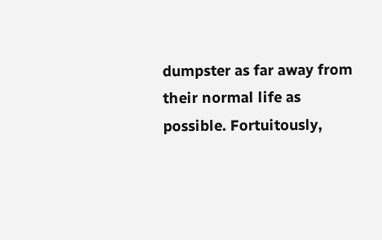dumpster as far away from their normal life as possible. Fortuitously,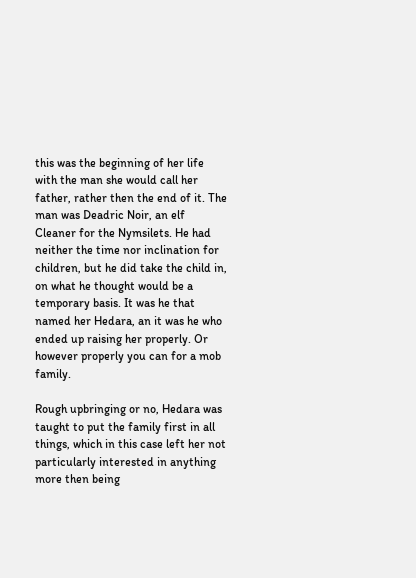this was the beginning of her life with the man she would call her father, rather then the end of it. The man was Deadric Noir, an elf Cleaner for the Nymsilets. He had neither the time nor inclination for children, but he did take the child in, on what he thought would be a temporary basis. It was he that named her Hedara, an it was he who ended up raising her properly. Or however properly you can for a mob family.

Rough upbringing or no, Hedara was taught to put the family first in all things, which in this case left her not particularly interested in anything more then being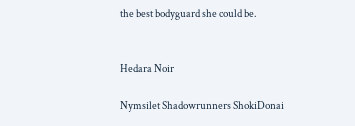the best bodyguard she could be.


Hedara Noir

Nymsilet Shadowrunners ShokiDonai